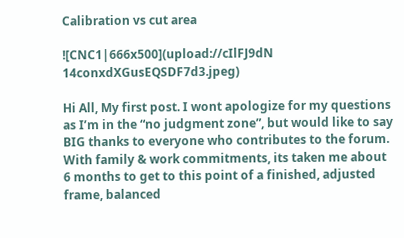Calibration vs cut area

![CNC1|666x500](upload://cIlFJ9dN 14conxdXGusEQSDF7d3.jpeg)

Hi All, My first post. I wont apologize for my questions as I’m in the “no judgment zone”, but would like to say BIG thanks to everyone who contributes to the forum. With family & work commitments, its taken me about 6 months to get to this point of a finished, adjusted frame, balanced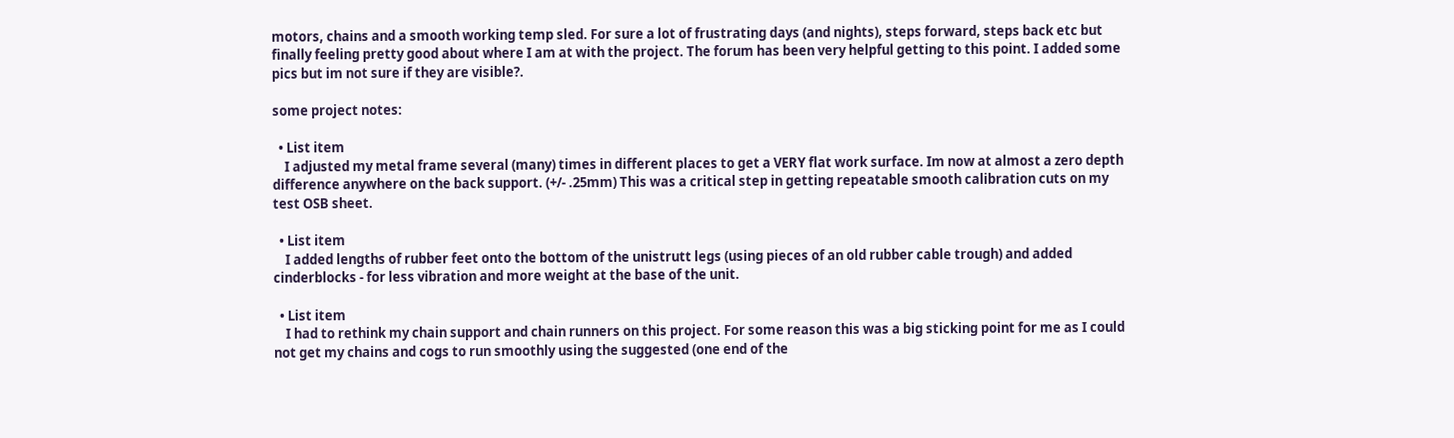motors, chains and a smooth working temp sled. For sure a lot of frustrating days (and nights), steps forward, steps back etc but finally feeling pretty good about where I am at with the project. The forum has been very helpful getting to this point. I added some pics but im not sure if they are visible?.

some project notes:

  • List item
    I adjusted my metal frame several (many) times in different places to get a VERY flat work surface. Im now at almost a zero depth difference anywhere on the back support. (+/- .25mm) This was a critical step in getting repeatable smooth calibration cuts on my test OSB sheet.

  • List item
    I added lengths of rubber feet onto the bottom of the unistrutt legs (using pieces of an old rubber cable trough) and added cinderblocks - for less vibration and more weight at the base of the unit.

  • List item
    I had to rethink my chain support and chain runners on this project. For some reason this was a big sticking point for me as I could not get my chains and cogs to run smoothly using the suggested (one end of the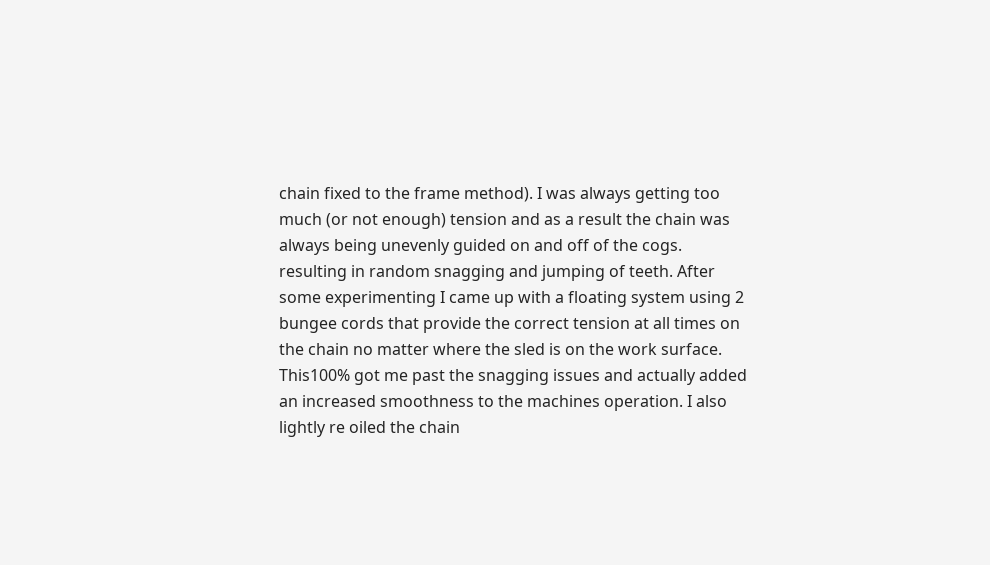chain fixed to the frame method). I was always getting too much (or not enough) tension and as a result the chain was always being unevenly guided on and off of the cogs. resulting in random snagging and jumping of teeth. After some experimenting I came up with a floating system using 2 bungee cords that provide the correct tension at all times on the chain no matter where the sled is on the work surface. This100% got me past the snagging issues and actually added an increased smoothness to the machines operation. I also lightly re oiled the chain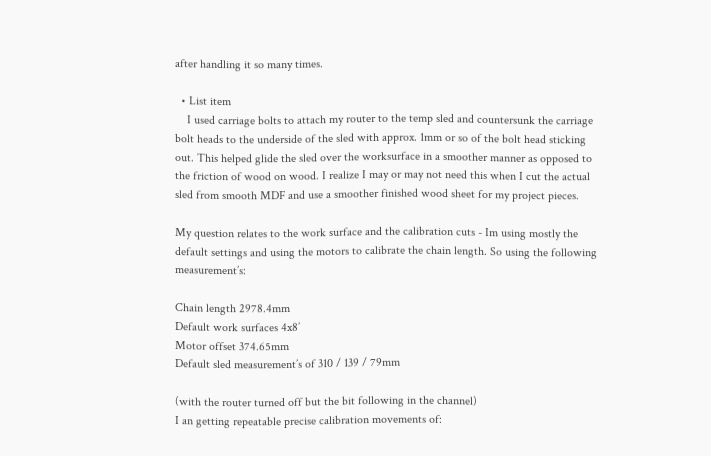after handling it so many times.

  • List item
    I used carriage bolts to attach my router to the temp sled and countersunk the carriage bolt heads to the underside of the sled with approx. 1mm or so of the bolt head sticking out. This helped glide the sled over the worksurface in a smoother manner as opposed to the friction of wood on wood. I realize I may or may not need this when I cut the actual sled from smooth MDF and use a smoother finished wood sheet for my project pieces.

My question relates to the work surface and the calibration cuts - Im using mostly the default settings and using the motors to calibrate the chain length. So using the following measurement’s:

Chain length 2978.4mm
Default work surfaces 4x8’
Motor offset 374.65mm
Default sled measurement’s of 310 / 139 / 79mm

(with the router turned off but the bit following in the channel)
I an getting repeatable precise calibration movements of: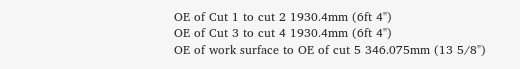OE of Cut 1 to cut 2 1930.4mm (6ft 4")
OE of Cut 3 to cut 4 1930.4mm (6ft 4")
OE of work surface to OE of cut 5 346.075mm (13 5/8")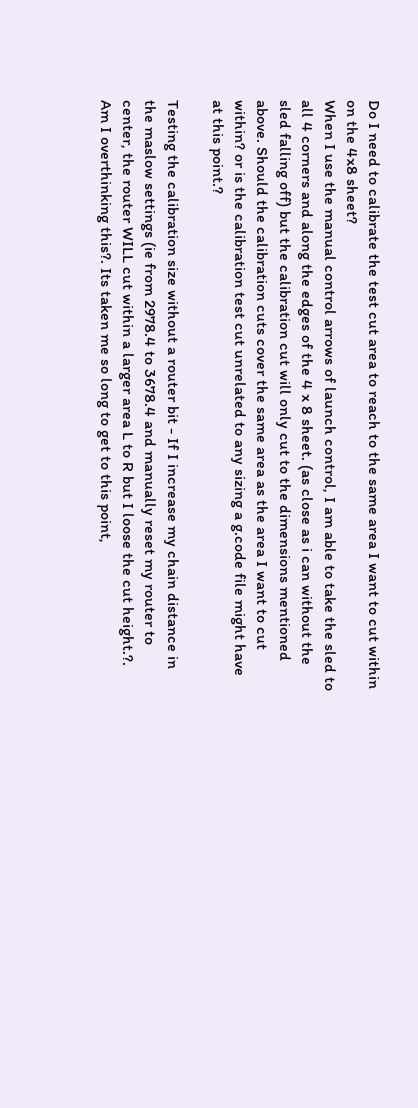Do I need to calibrate the test cut area to reach to the same area I want to cut within on the 4x8 sheet?
When I use the manual control arrows of launch control, I am able to take the sled to all 4 corners and along the edges of the 4 x 8 sheet. (as close as i can without the sled falling off) but the calibration cut will only cut to the dimensions mentioned above. Should the calibration cuts cover the same area as the area I want to cut within? or is the calibration test cut unrelated to any sizing a g.code file might have at this point.?

Testing the calibration size without a router bit - If I increase my chain distance in the maslow settings (ie from 2978.4 to 3678.4 and manually reset my router to center, the router WILL cut within a larger area L to R but I loose the cut height.?. Am I overthinking this?. Its taken me so long to get to this point,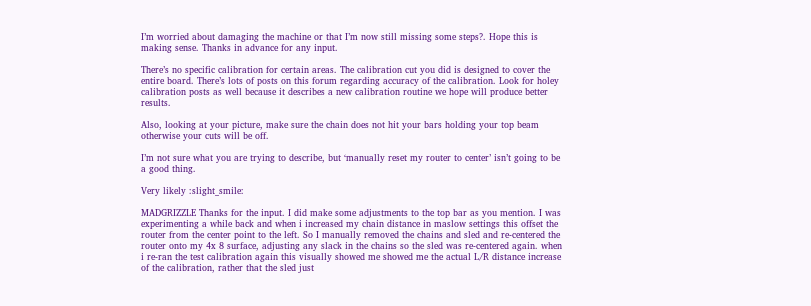I’m worried about damaging the machine or that I’m now still missing some steps?. Hope this is making sense. Thanks in advance for any input.

There’s no specific calibration for certain areas. The calibration cut you did is designed to cover the entire board. There’s lots of posts on this forum regarding accuracy of the calibration. Look for holey calibration posts as well because it describes a new calibration routine we hope will produce better results.

Also, looking at your picture, make sure the chain does not hit your bars holding your top beam otherwise your cuts will be off.

I’m not sure what you are trying to describe, but ‘manually reset my router to center’ isn’t going to be a good thing.

Very likely :slight_smile:

MADGRIZZLE Thanks for the input. I did make some adjustments to the top bar as you mention. I was experimenting a while back and when i increased my chain distance in maslow settings this offset the router from the center point to the left. So I manually removed the chains and sled and re-centered the router onto my 4x 8 surface, adjusting any slack in the chains so the sled was re-centered again. when i re-ran the test calibration again this visually showed me showed me the actual L/R distance increase of the calibration, rather that the sled just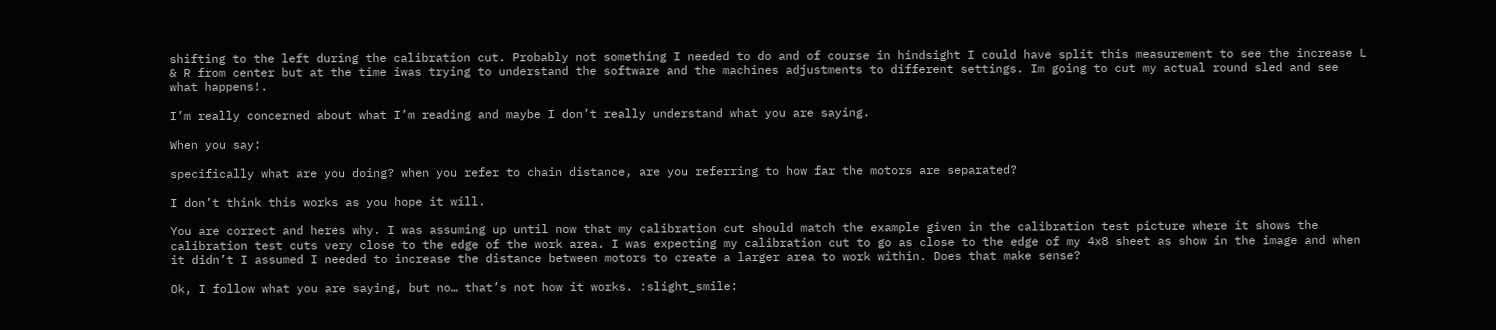shifting to the left during the calibration cut. Probably not something I needed to do and of course in hindsight I could have split this measurement to see the increase L & R from center but at the time iwas trying to understand the software and the machines adjustments to different settings. Im going to cut my actual round sled and see what happens!.

I’m really concerned about what I’m reading and maybe I don’t really understand what you are saying.

When you say:

specifically what are you doing? when you refer to chain distance, are you referring to how far the motors are separated?

I don’t think this works as you hope it will.

You are correct and heres why. I was assuming up until now that my calibration cut should match the example given in the calibration test picture where it shows the calibration test cuts very close to the edge of the work area. I was expecting my calibration cut to go as close to the edge of my 4x8 sheet as show in the image and when it didn’t I assumed I needed to increase the distance between motors to create a larger area to work within. Does that make sense?

Ok, I follow what you are saying, but no… that’s not how it works. :slight_smile: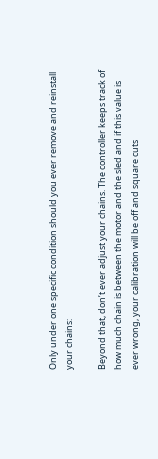Only under one specific condition should you ever remove and reinstall your chains:

Beyond that, don’t ever adjust your chains. The controller keeps track of how much chain is between the motor and the sled and if this value is ever wrong, your calibration will be off and square cuts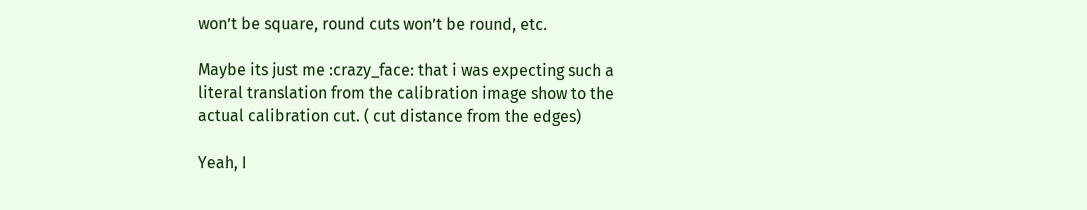won’t be square, round cuts won’t be round, etc.

Maybe its just me :crazy_face: that i was expecting such a literal translation from the calibration image show to the actual calibration cut. ( cut distance from the edges)

Yeah, I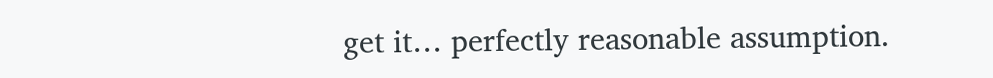get it… perfectly reasonable assumption.